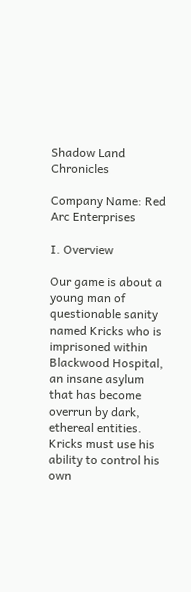Shadow Land Chronicles

Company Name: Red Arc Enterprises

I. Overview

Our game is about a young man of questionable sanity named Kricks who is imprisoned within Blackwood Hospital, an insane asylum that has become overrun by dark, ethereal entities.  Kricks must use his ability to control his own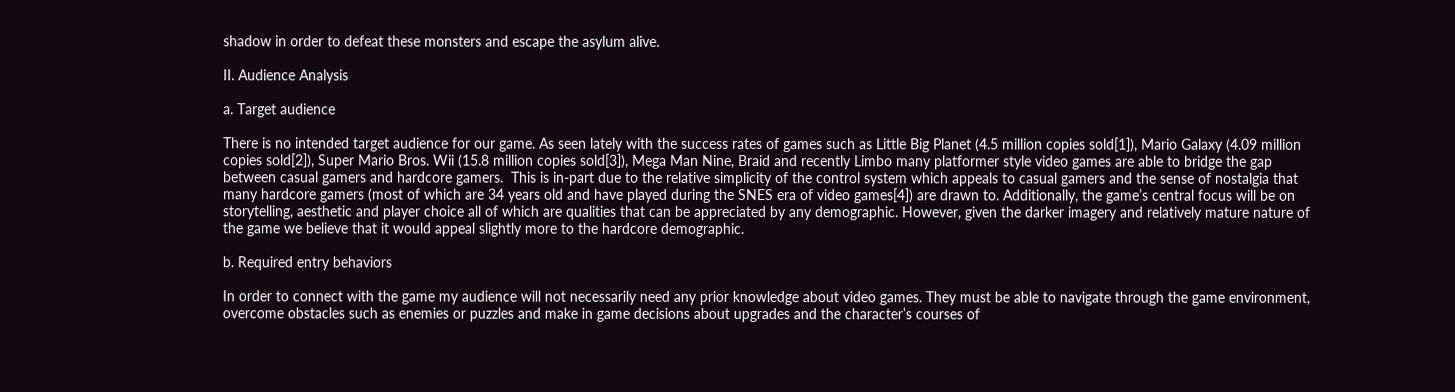shadow in order to defeat these monsters and escape the asylum alive.

II. Audience Analysis

a. Target audience

There is no intended target audience for our game. As seen lately with the success rates of games such as Little Big Planet (4.5 million copies sold[1]), Mario Galaxy (4.09 million copies sold[2]), Super Mario Bros. Wii (15.8 million copies sold[3]), Mega Man Nine, Braid and recently Limbo many platformer style video games are able to bridge the gap between casual gamers and hardcore gamers.  This is in-part due to the relative simplicity of the control system which appeals to casual gamers and the sense of nostalgia that many hardcore gamers (most of which are 34 years old and have played during the SNES era of video games[4]) are drawn to. Additionally, the game’s central focus will be on storytelling, aesthetic and player choice all of which are qualities that can be appreciated by any demographic. However, given the darker imagery and relatively mature nature of the game we believe that it would appeal slightly more to the hardcore demographic.

b. Required entry behaviors

In order to connect with the game my audience will not necessarily need any prior knowledge about video games. They must be able to navigate through the game environment, overcome obstacles such as enemies or puzzles and make in game decisions about upgrades and the character’s courses of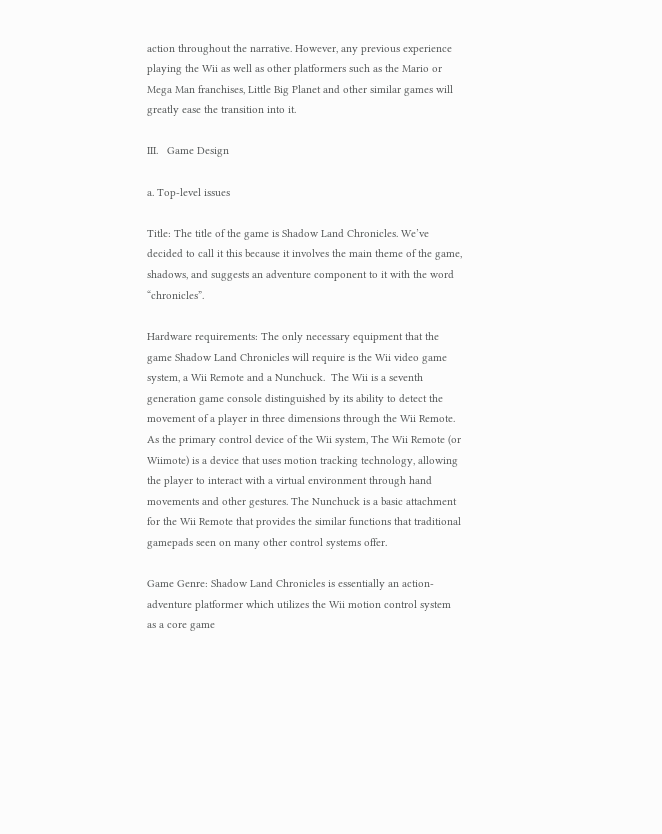action throughout the narrative. However, any previous experience playing the Wii as well as other platformers such as the Mario or Mega Man franchises, Little Big Planet and other similar games will greatly ease the transition into it.

III.   Game Design

a. Top-level issues

Title: The title of the game is Shadow Land Chronicles. We’ve decided to call it this because it involves the main theme of the game, shadows, and suggests an adventure component to it with the word “chronicles”.

Hardware requirements: The only necessary equipment that the game Shadow Land Chronicles will require is the Wii video game system, a Wii Remote and a Nunchuck.  The Wii is a seventh generation game console distinguished by its ability to detect the movement of a player in three dimensions through the Wii Remote. As the primary control device of the Wii system, The Wii Remote (or Wiimote) is a device that uses motion tracking technology, allowing the player to interact with a virtual environment through hand movements and other gestures. The Nunchuck is a basic attachment for the Wii Remote that provides the similar functions that traditional gamepads seen on many other control systems offer.

Game Genre: Shadow Land Chronicles is essentially an action-adventure platformer which utilizes the Wii motion control system as a core game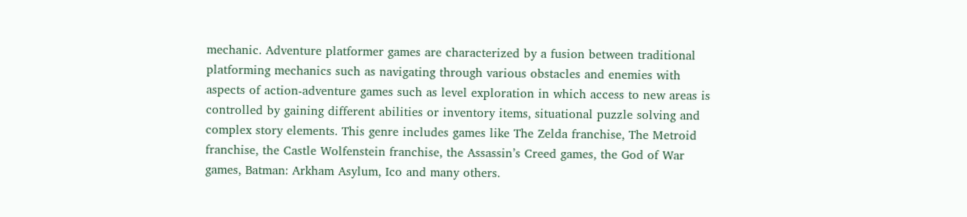mechanic. Adventure platformer games are characterized by a fusion between traditional platforming mechanics such as navigating through various obstacles and enemies with aspects of action-adventure games such as level exploration in which access to new areas is controlled by gaining different abilities or inventory items, situational puzzle solving and complex story elements. This genre includes games like The Zelda franchise, The Metroid franchise, the Castle Wolfenstein franchise, the Assassin’s Creed games, the God of War games, Batman: Arkham Asylum, Ico and many others.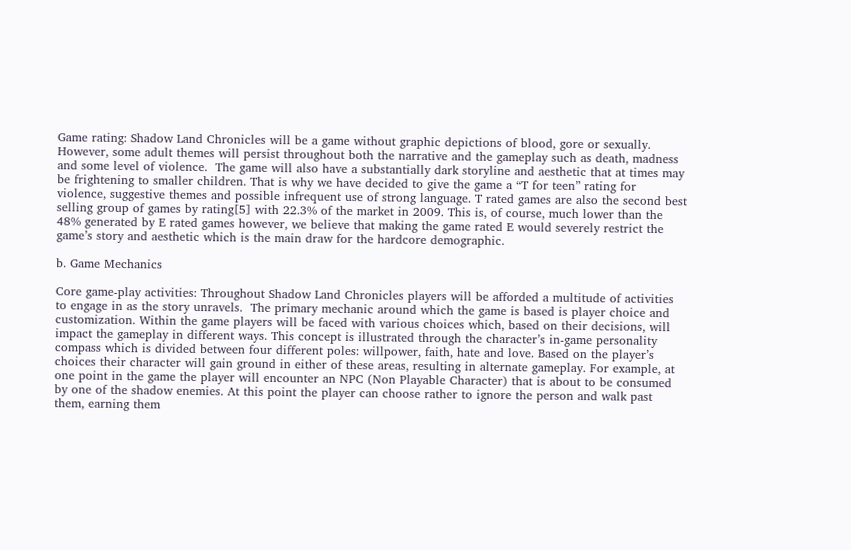Game rating: Shadow Land Chronicles will be a game without graphic depictions of blood, gore or sexually. However, some adult themes will persist throughout both the narrative and the gameplay such as death, madness and some level of violence.  The game will also have a substantially dark storyline and aesthetic that at times may be frightening to smaller children. That is why we have decided to give the game a “T for teen” rating for violence, suggestive themes and possible infrequent use of strong language. T rated games are also the second best selling group of games by rating[5] with 22.3% of the market in 2009. This is, of course, much lower than the 48% generated by E rated games however, we believe that making the game rated E would severely restrict the game’s story and aesthetic which is the main draw for the hardcore demographic.

b. Game Mechanics

Core game-play activities: Throughout Shadow Land Chronicles players will be afforded a multitude of activities to engage in as the story unravels.  The primary mechanic around which the game is based is player choice and customization. Within the game players will be faced with various choices which, based on their decisions, will impact the gameplay in different ways. This concept is illustrated through the character’s in-game personality compass which is divided between four different poles: willpower, faith, hate and love. Based on the player’s choices their character will gain ground in either of these areas, resulting in alternate gameplay. For example, at one point in the game the player will encounter an NPC (Non Playable Character) that is about to be consumed by one of the shadow enemies. At this point the player can choose rather to ignore the person and walk past them, earning them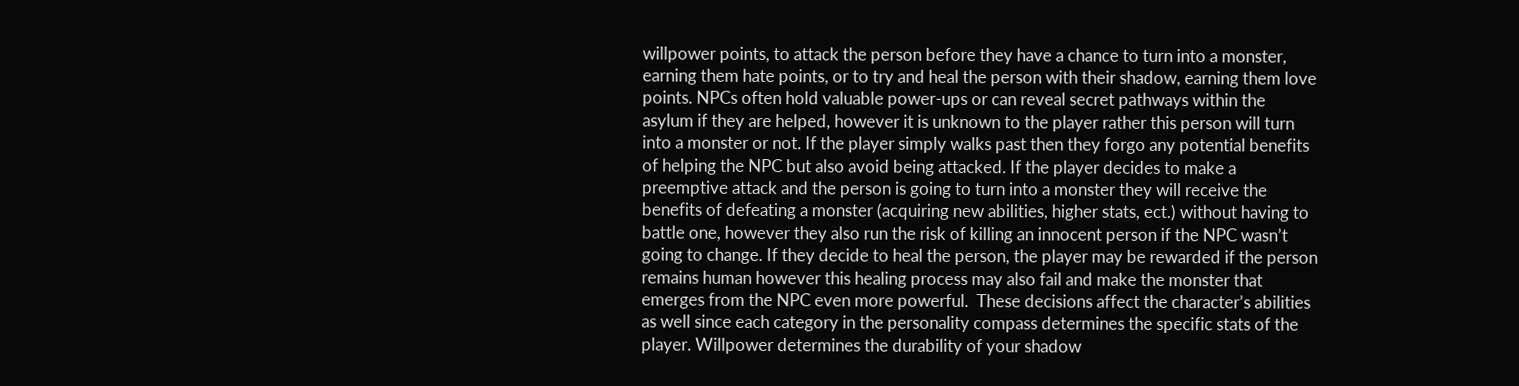willpower points, to attack the person before they have a chance to turn into a monster, earning them hate points, or to try and heal the person with their shadow, earning them love points. NPCs often hold valuable power-ups or can reveal secret pathways within the asylum if they are helped, however it is unknown to the player rather this person will turn into a monster or not. If the player simply walks past then they forgo any potential benefits of helping the NPC but also avoid being attacked. If the player decides to make a preemptive attack and the person is going to turn into a monster they will receive the benefits of defeating a monster (acquiring new abilities, higher stats, ect.) without having to battle one, however they also run the risk of killing an innocent person if the NPC wasn’t going to change. If they decide to heal the person, the player may be rewarded if the person remains human however this healing process may also fail and make the monster that emerges from the NPC even more powerful.  These decisions affect the character’s abilities as well since each category in the personality compass determines the specific stats of the player. Willpower determines the durability of your shadow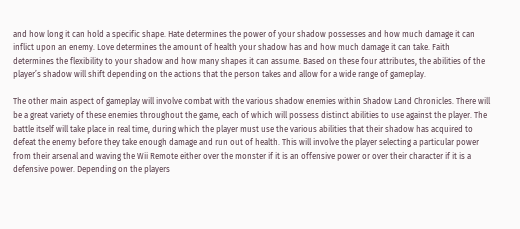and how long it can hold a specific shape. Hate determines the power of your shadow possesses and how much damage it can inflict upon an enemy. Love determines the amount of health your shadow has and how much damage it can take. Faith determines the flexibility to your shadow and how many shapes it can assume. Based on these four attributes, the abilities of the player’s shadow will shift depending on the actions that the person takes and allow for a wide range of gameplay.

The other main aspect of gameplay will involve combat with the various shadow enemies within Shadow Land Chronicles. There will be a great variety of these enemies throughout the game, each of which will possess distinct abilities to use against the player. The battle itself will take place in real time, during which the player must use the various abilities that their shadow has acquired to defeat the enemy before they take enough damage and run out of health. This will involve the player selecting a particular power from their arsenal and waving the Wii Remote either over the monster if it is an offensive power or over their character if it is a defensive power. Depending on the players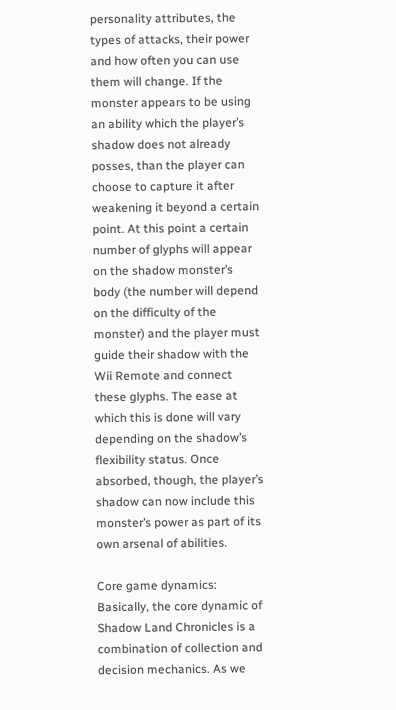personality attributes, the types of attacks, their power and how often you can use them will change. If the monster appears to be using an ability which the player’s shadow does not already posses, than the player can choose to capture it after weakening it beyond a certain point. At this point a certain number of glyphs will appear on the shadow monster’s body (the number will depend on the difficulty of the monster) and the player must guide their shadow with the Wii Remote and connect these glyphs. The ease at which this is done will vary depending on the shadow’s flexibility status. Once absorbed, though, the player’s shadow can now include this monster’s power as part of its own arsenal of abilities.

Core game dynamics: Basically, the core dynamic of Shadow Land Chronicles is a combination of collection and decision mechanics. As we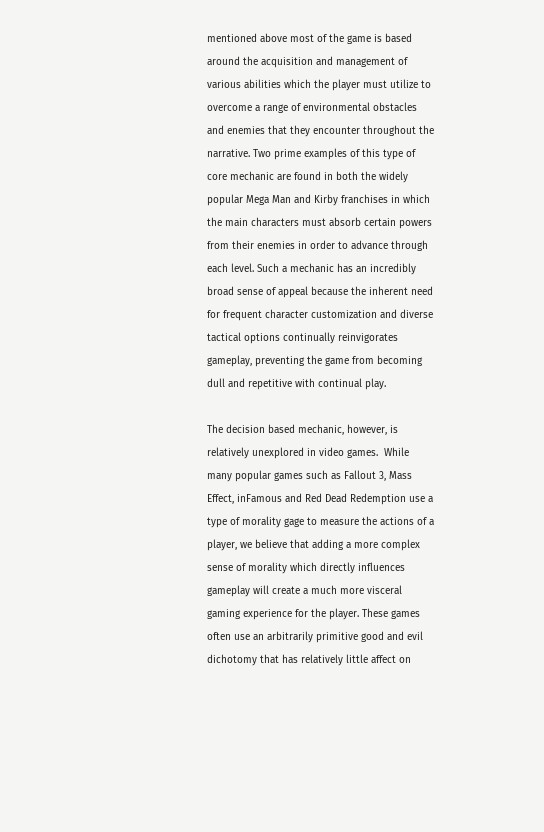mentioned above most of the game is based around the acquisition and management of various abilities which the player must utilize to overcome a range of environmental obstacles and enemies that they encounter throughout the narrative. Two prime examples of this type of core mechanic are found in both the widely popular Mega Man and Kirby franchises in which the main characters must absorb certain powers from their enemies in order to advance through each level. Such a mechanic has an incredibly broad sense of appeal because the inherent need for frequent character customization and diverse tactical options continually reinvigorates gameplay, preventing the game from becoming dull and repetitive with continual play.

The decision based mechanic, however, is relatively unexplored in video games.  While many popular games such as Fallout 3, Mass Effect, inFamous and Red Dead Redemption use a type of morality gage to measure the actions of a player, we believe that adding a more complex sense of morality which directly influences gameplay will create a much more visceral gaming experience for the player. These games often use an arbitrarily primitive good and evil dichotomy that has relatively little affect on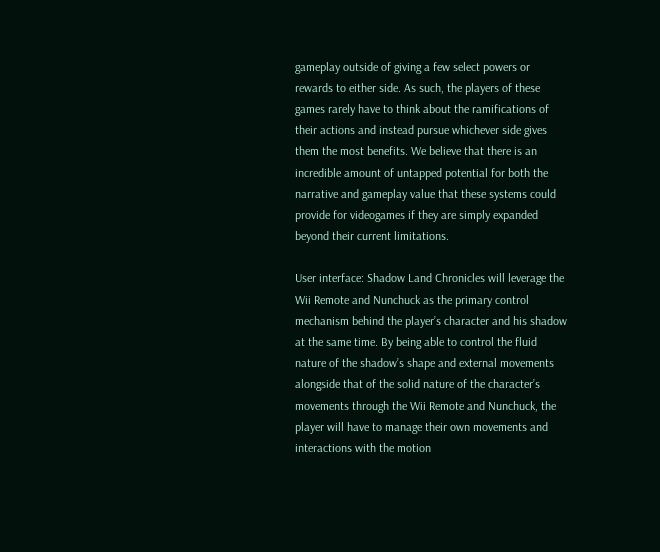gameplay outside of giving a few select powers or rewards to either side. As such, the players of these games rarely have to think about the ramifications of their actions and instead pursue whichever side gives them the most benefits. We believe that there is an incredible amount of untapped potential for both the narrative and gameplay value that these systems could provide for videogames if they are simply expanded beyond their current limitations.

User interface: Shadow Land Chronicles will leverage the Wii Remote and Nunchuck as the primary control mechanism behind the player’s character and his shadow at the same time. By being able to control the fluid nature of the shadow’s shape and external movements alongside that of the solid nature of the character’s movements through the Wii Remote and Nunchuck, the player will have to manage their own movements and interactions with the motion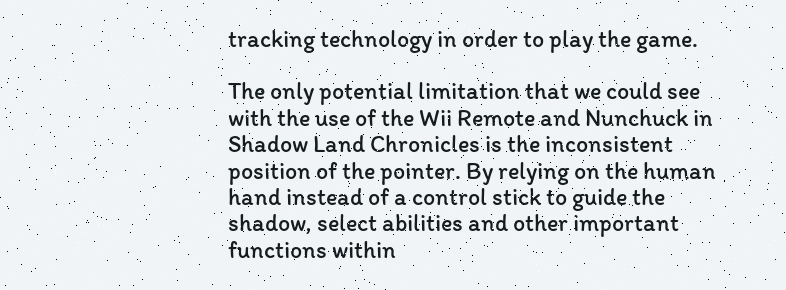tracking technology in order to play the game.

The only potential limitation that we could see with the use of the Wii Remote and Nunchuck in Shadow Land Chronicles is the inconsistent position of the pointer. By relying on the human hand instead of a control stick to guide the shadow, select abilities and other important functions within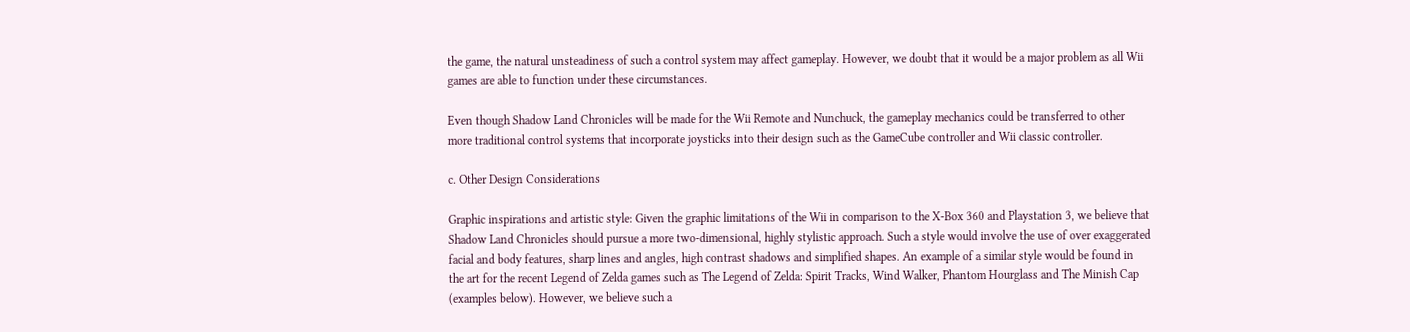the game, the natural unsteadiness of such a control system may affect gameplay. However, we doubt that it would be a major problem as all Wii games are able to function under these circumstances.

Even though Shadow Land Chronicles will be made for the Wii Remote and Nunchuck, the gameplay mechanics could be transferred to other more traditional control systems that incorporate joysticks into their design such as the GameCube controller and Wii classic controller.

c. Other Design Considerations

Graphic inspirations and artistic style: Given the graphic limitations of the Wii in comparison to the X-Box 360 and Playstation 3, we believe that Shadow Land Chronicles should pursue a more two-dimensional, highly stylistic approach. Such a style would involve the use of over exaggerated facial and body features, sharp lines and angles, high contrast shadows and simplified shapes. An example of a similar style would be found in the art for the recent Legend of Zelda games such as The Legend of Zelda: Spirit Tracks, Wind Walker, Phantom Hourglass and The Minish Cap (examples below). However, we believe such a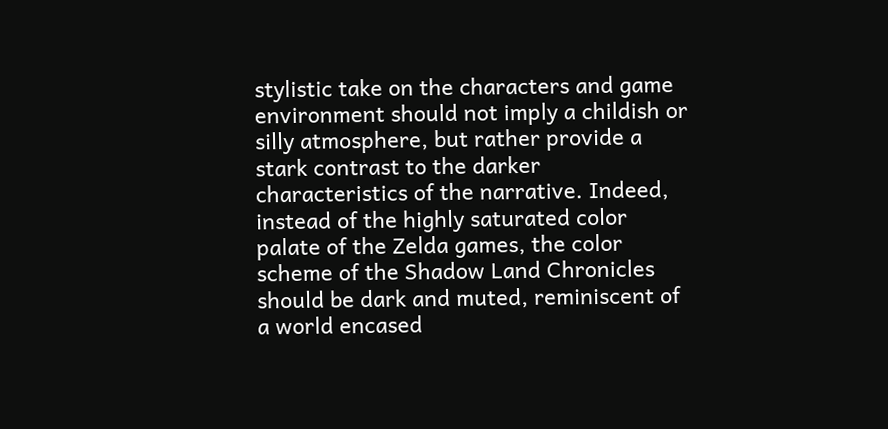stylistic take on the characters and game environment should not imply a childish or silly atmosphere, but rather provide a stark contrast to the darker characteristics of the narrative. Indeed, instead of the highly saturated color palate of the Zelda games, the color scheme of the Shadow Land Chronicles should be dark and muted, reminiscent of a world encased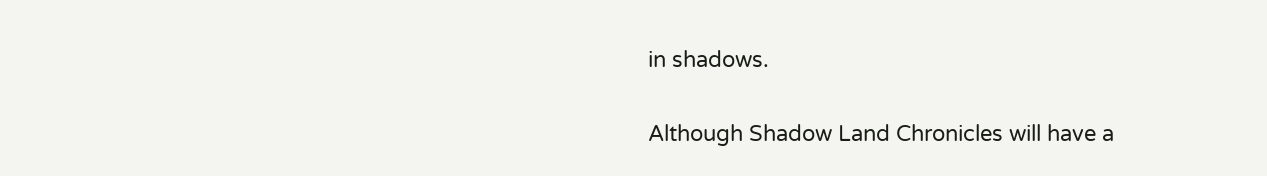in shadows.

Although Shadow Land Chronicles will have a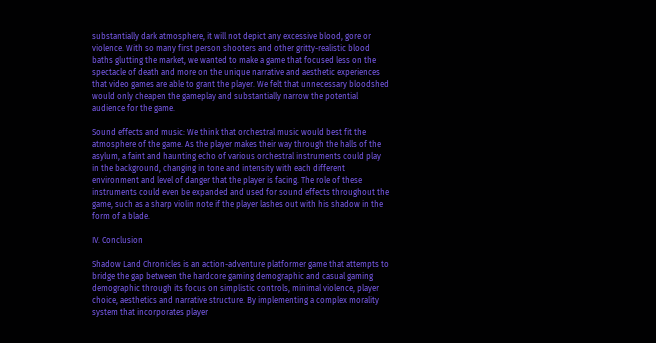substantially dark atmosphere, it will not depict any excessive blood, gore or violence. With so many first person shooters and other gritty-realistic blood baths glutting the market, we wanted to make a game that focused less on the spectacle of death and more on the unique narrative and aesthetic experiences that video games are able to grant the player. We felt that unnecessary bloodshed would only cheapen the gameplay and substantially narrow the potential audience for the game.

Sound effects and music: We think that orchestral music would best fit the atmosphere of the game. As the player makes their way through the halls of the asylum, a faint and haunting echo of various orchestral instruments could play in the background, changing in tone and intensity with each different environment and level of danger that the player is facing. The role of these instruments could even be expanded and used for sound effects throughout the game, such as a sharp violin note if the player lashes out with his shadow in the form of a blade.

IV. Conclusion

Shadow Land Chronicles is an action-adventure platformer game that attempts to bridge the gap between the hardcore gaming demographic and casual gaming demographic through its focus on simplistic controls, minimal violence, player choice, aesthetics and narrative structure. By implementing a complex morality system that incorporates player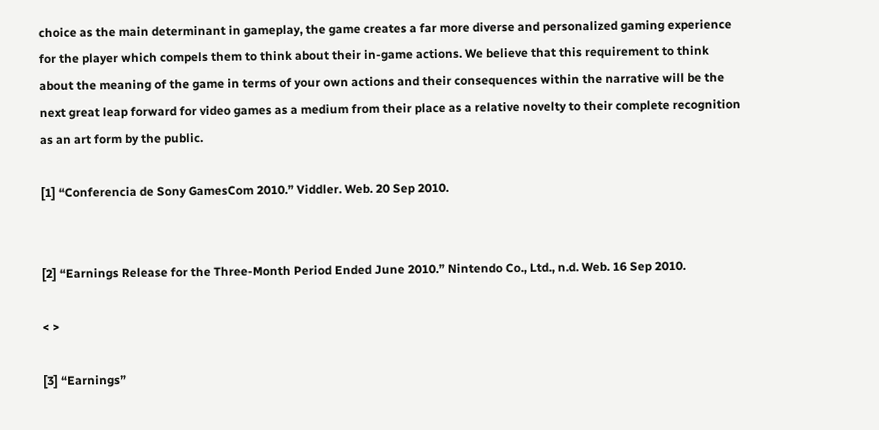choice as the main determinant in gameplay, the game creates a far more diverse and personalized gaming experience for the player which compels them to think about their in-game actions. We believe that this requirement to think about the meaning of the game in terms of your own actions and their consequences within the narrative will be the next great leap forward for video games as a medium from their place as a relative novelty to their complete recognition as an art form by the public.

[1] “Conferencia de Sony GamesCom 2010.” Viddler. Web. 20 Sep 2010.


[2] “Earnings Release for the Three-Month Period Ended June 2010.” Nintendo Co., Ltd., n.d. Web. 16 Sep 2010.

< >

[3] “Earnings”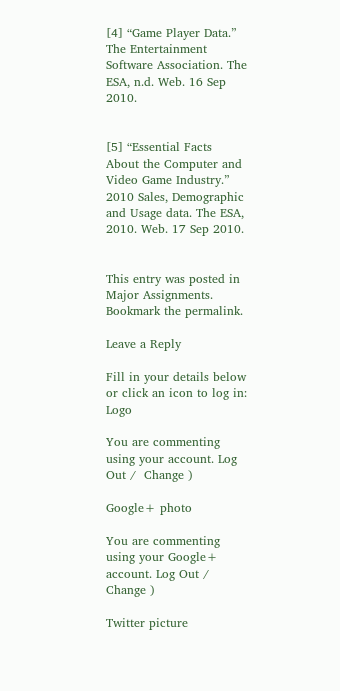[4] “Game Player Data.” The Entertainment Software Association. The ESA, n.d. Web. 16 Sep 2010.


[5] “Essential Facts About the Computer and Video Game Industry.” 2010 Sales, Demographic and Usage data. The ESA, 2010. Web. 17 Sep 2010.


This entry was posted in Major Assignments. Bookmark the permalink.

Leave a Reply

Fill in your details below or click an icon to log in: Logo

You are commenting using your account. Log Out /  Change )

Google+ photo

You are commenting using your Google+ account. Log Out /  Change )

Twitter picture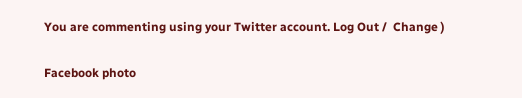You are commenting using your Twitter account. Log Out /  Change )

Facebook photo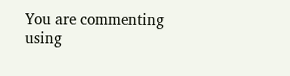You are commenting using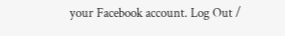your Facebook account. Log Out /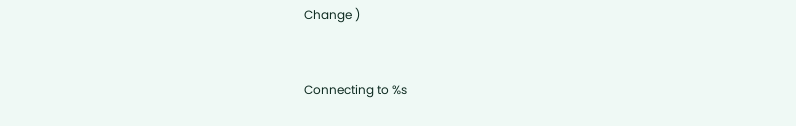Change )


Connecting to %s